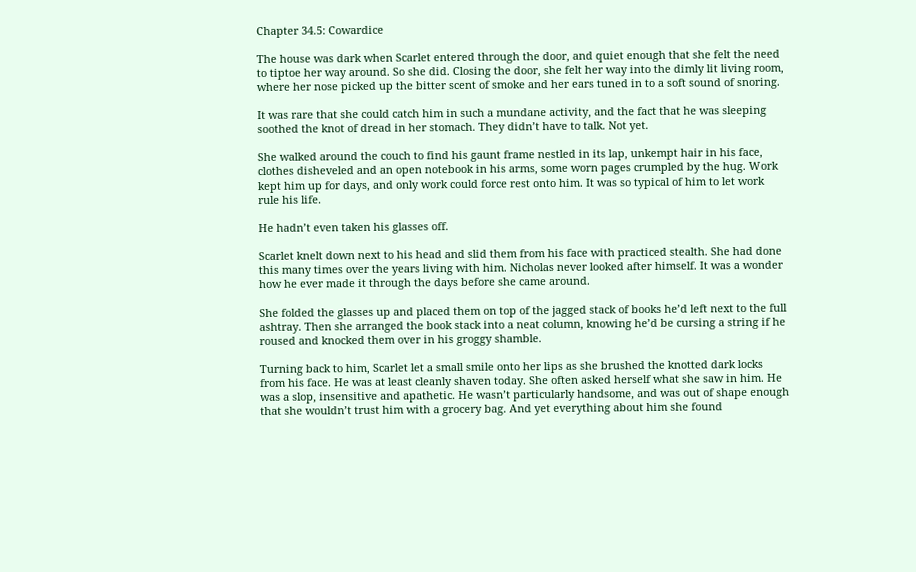Chapter 34.5: Cowardice

The house was dark when Scarlet entered through the door, and quiet enough that she felt the need to tiptoe her way around. So she did. Closing the door, she felt her way into the dimly lit living room, where her nose picked up the bitter scent of smoke and her ears tuned in to a soft sound of snoring.

It was rare that she could catch him in such a mundane activity, and the fact that he was sleeping soothed the knot of dread in her stomach. They didn’t have to talk. Not yet.

She walked around the couch to find his gaunt frame nestled in its lap, unkempt hair in his face, clothes disheveled and an open notebook in his arms, some worn pages crumpled by the hug. Work kept him up for days, and only work could force rest onto him. It was so typical of him to let work rule his life.

He hadn’t even taken his glasses off.

Scarlet knelt down next to his head and slid them from his face with practiced stealth. She had done this many times over the years living with him. Nicholas never looked after himself. It was a wonder how he ever made it through the days before she came around.

She folded the glasses up and placed them on top of the jagged stack of books he’d left next to the full ashtray. Then she arranged the book stack into a neat column, knowing he’d be cursing a string if he roused and knocked them over in his groggy shamble.

Turning back to him, Scarlet let a small smile onto her lips as she brushed the knotted dark locks from his face. He was at least cleanly shaven today. She often asked herself what she saw in him. He was a slop, insensitive and apathetic. He wasn’t particularly handsome, and was out of shape enough that she wouldn’t trust him with a grocery bag. And yet everything about him she found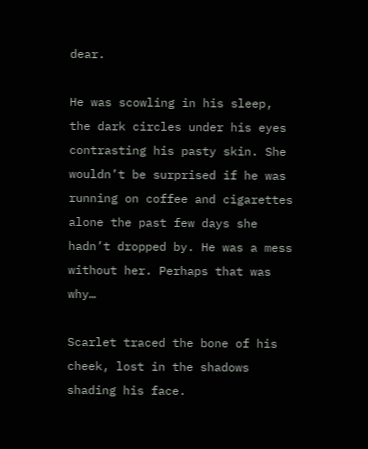dear.

He was scowling in his sleep, the dark circles under his eyes contrasting his pasty skin. She wouldn’t be surprised if he was running on coffee and cigarettes alone the past few days she hadn’t dropped by. He was a mess without her. Perhaps that was why…

Scarlet traced the bone of his cheek, lost in the shadows shading his face.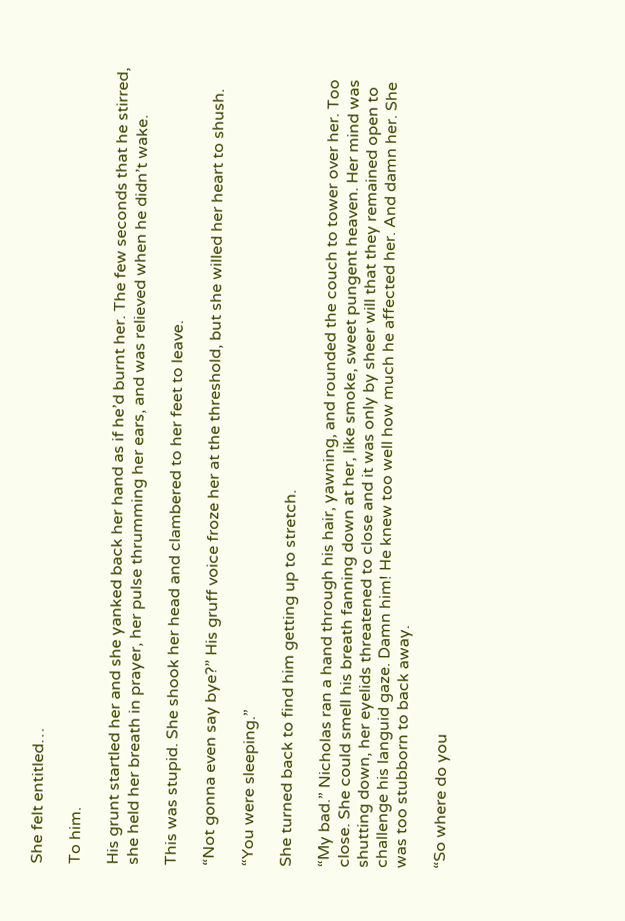She felt entitled…

To him.

His grunt startled her and she yanked back her hand as if he’d burnt her. The few seconds that he stirred, she held her breath in prayer, her pulse thrumming her ears, and was relieved when he didn’t wake.

This was stupid. She shook her head and clambered to her feet to leave.

“Not gonna even say bye?” His gruff voice froze her at the threshold, but she willed her heart to shush.

“You were sleeping.”

She turned back to find him getting up to stretch.

“My bad.” Nicholas ran a hand through his hair, yawning, and rounded the couch to tower over her. Too close. She could smell his breath fanning down at her, like smoke, sweet pungent heaven. Her mind was shutting down, her eyelids threatened to close and it was only by sheer will that they remained open to challenge his languid gaze. Damn him! He knew too well how much he affected her. And damn her. She was too stubborn to back away.

“So where do you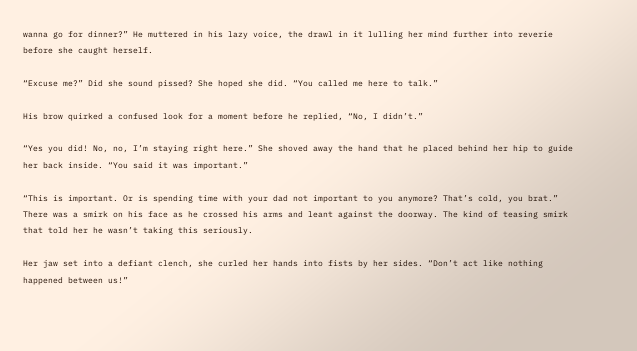wanna go for dinner?” He muttered in his lazy voice, the drawl in it lulling her mind further into reverie before she caught herself.

“Excuse me?” Did she sound pissed? She hoped she did. “You called me here to talk.”

His brow quirked a confused look for a moment before he replied, “No, I didn’t.”

“Yes you did! No, no, I’m staying right here.” She shoved away the hand that he placed behind her hip to guide her back inside. “You said it was important.”

“This is important. Or is spending time with your dad not important to you anymore? That’s cold, you brat.” There was a smirk on his face as he crossed his arms and leant against the doorway. The kind of teasing smirk that told her he wasn’t taking this seriously.

Her jaw set into a defiant clench, she curled her hands into fists by her sides. “Don’t act like nothing happened between us!”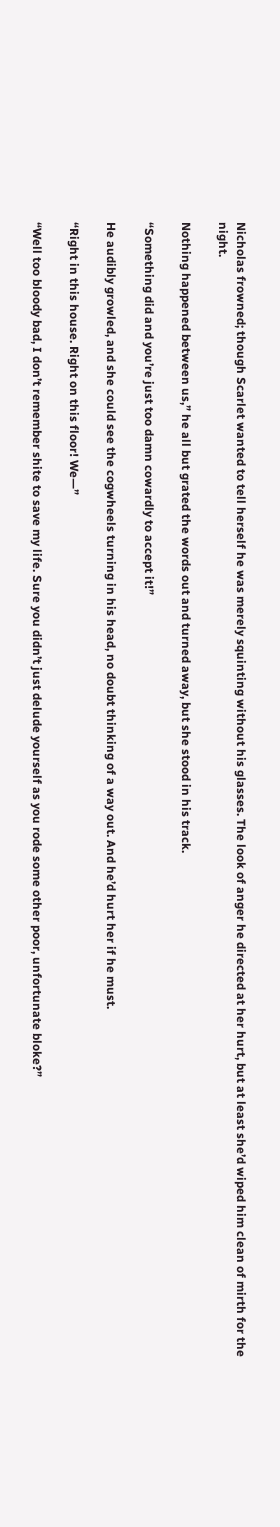Nicholas frowned; though Scarlet wanted to tell herself he was merely squinting without his glasses. The look of anger he directed at her hurt, but at least she’d wiped him clean of mirth for the night.

Nothing happened between us,” he all but grated the words out and turned away, but she stood in his track.

“Something did and you’re just too damn cowardly to accept it!”

He audibly growled, and she could see the cogwheels turning in his head, no doubt thinking of a way out. And he’d hurt her if he must.

“Right in this house. Right on this floor! We—”

“Well too bloody bad, I don’t remember shite to save my life. Sure you didn’t just delude yourself as you rode some other poor, unfortunate bloke?”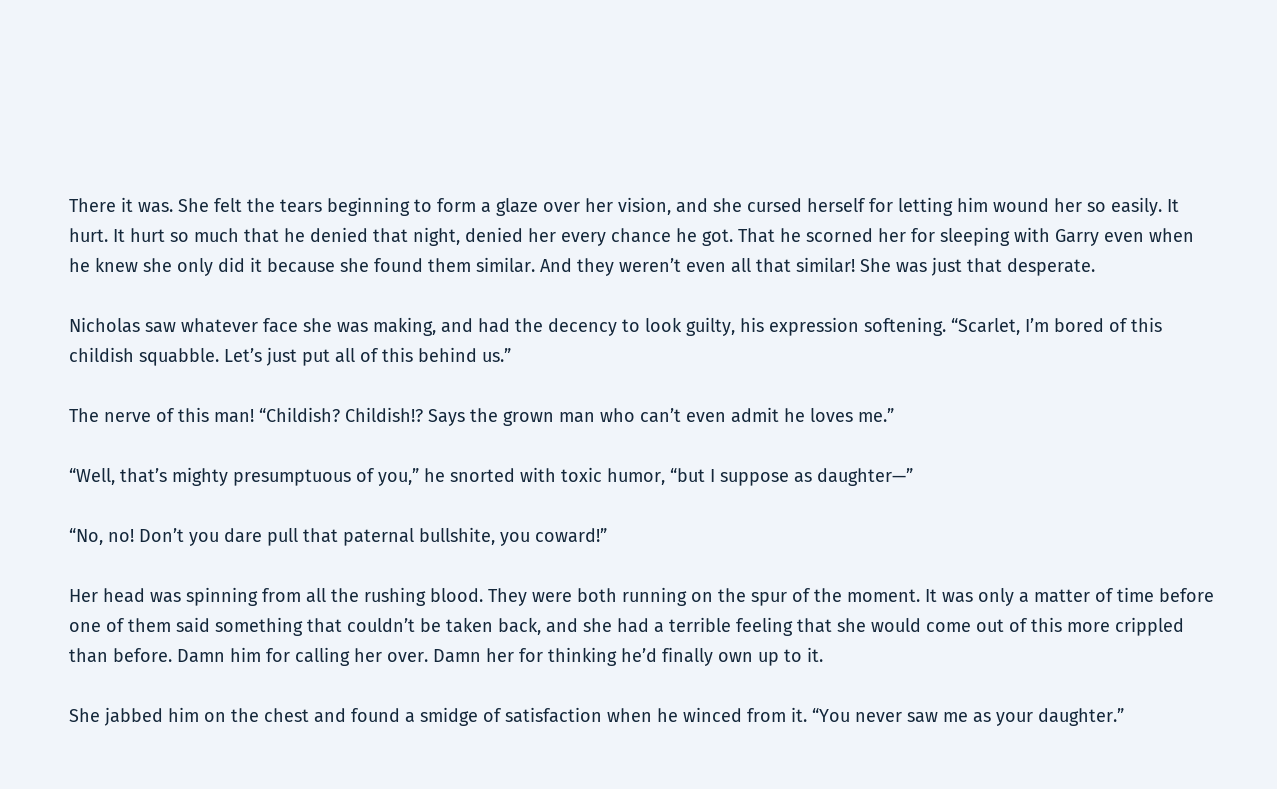There it was. She felt the tears beginning to form a glaze over her vision, and she cursed herself for letting him wound her so easily. It hurt. It hurt so much that he denied that night, denied her every chance he got. That he scorned her for sleeping with Garry even when he knew she only did it because she found them similar. And they weren’t even all that similar! She was just that desperate.

Nicholas saw whatever face she was making, and had the decency to look guilty, his expression softening. “Scarlet, I’m bored of this childish squabble. Let’s just put all of this behind us.”

The nerve of this man! “Childish? Childish!? Says the grown man who can’t even admit he loves me.”

“Well, that’s mighty presumptuous of you,” he snorted with toxic humor, “but I suppose as daughter—”

“No, no! Don’t you dare pull that paternal bullshite, you coward!”

Her head was spinning from all the rushing blood. They were both running on the spur of the moment. It was only a matter of time before one of them said something that couldn’t be taken back, and she had a terrible feeling that she would come out of this more crippled than before. Damn him for calling her over. Damn her for thinking he’d finally own up to it.

She jabbed him on the chest and found a smidge of satisfaction when he winced from it. “You never saw me as your daughter.”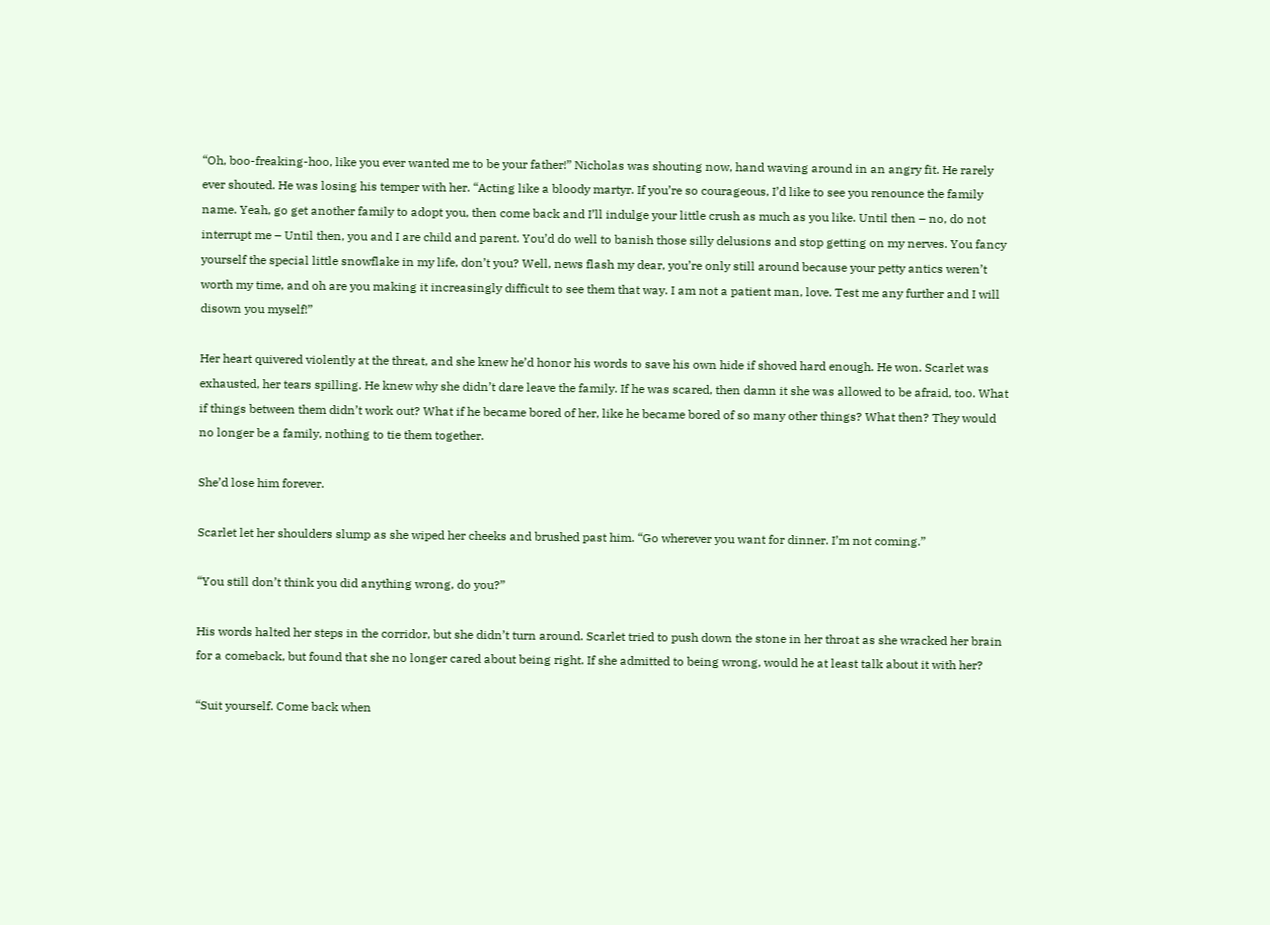“Oh, boo-freaking-hoo, like you ever wanted me to be your father!” Nicholas was shouting now, hand waving around in an angry fit. He rarely ever shouted. He was losing his temper with her. “Acting like a bloody martyr. If you’re so courageous, I’d like to see you renounce the family name. Yeah, go get another family to adopt you, then come back and I’ll indulge your little crush as much as you like. Until then – no, do not interrupt me – Until then, you and I are child and parent. You’d do well to banish those silly delusions and stop getting on my nerves. You fancy yourself the special little snowflake in my life, don’t you? Well, news flash my dear, you’re only still around because your petty antics weren’t worth my time, and oh are you making it increasingly difficult to see them that way. I am not a patient man, love. Test me any further and I will disown you myself!”

Her heart quivered violently at the threat, and she knew he’d honor his words to save his own hide if shoved hard enough. He won. Scarlet was exhausted, her tears spilling. He knew why she didn’t dare leave the family. If he was scared, then damn it she was allowed to be afraid, too. What if things between them didn’t work out? What if he became bored of her, like he became bored of so many other things? What then? They would no longer be a family, nothing to tie them together.

She’d lose him forever.

Scarlet let her shoulders slump as she wiped her cheeks and brushed past him. “Go wherever you want for dinner. I’m not coming.”

“You still don’t think you did anything wrong, do you?”

His words halted her steps in the corridor, but she didn’t turn around. Scarlet tried to push down the stone in her throat as she wracked her brain for a comeback, but found that she no longer cared about being right. If she admitted to being wrong, would he at least talk about it with her?

“Suit yourself. Come back when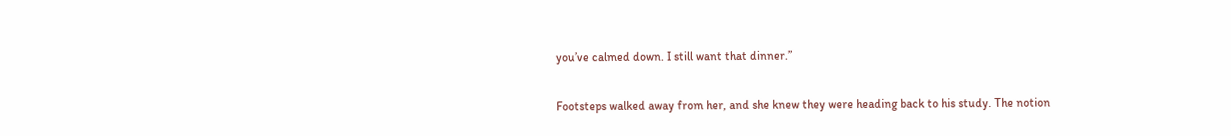you’ve calmed down. I still want that dinner.”

Footsteps walked away from her, and she knew they were heading back to his study. The notion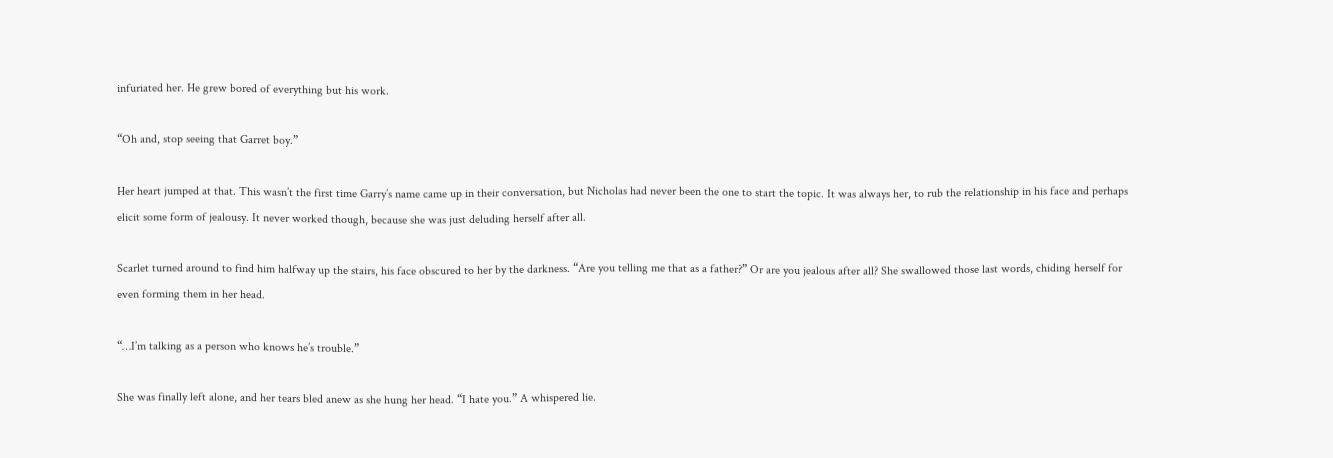infuriated her. He grew bored of everything but his work.

“Oh and, stop seeing that Garret boy.”

Her heart jumped at that. This wasn’t the first time Garry’s name came up in their conversation, but Nicholas had never been the one to start the topic. It was always her, to rub the relationship in his face and perhaps elicit some form of jealousy. It never worked though, because she was just deluding herself after all.

Scarlet turned around to find him halfway up the stairs, his face obscured to her by the darkness. “Are you telling me that as a father?” Or are you jealous after all? She swallowed those last words, chiding herself for even forming them in her head.

“…I’m talking as a person who knows he’s trouble.”

She was finally left alone, and her tears bled anew as she hung her head. “I hate you.” A whispered lie.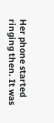Her phone started ringing then. It was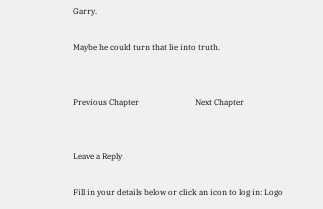Garry.

Maybe he could turn that lie into truth.


Previous Chapter                            Next Chapter


Leave a Reply

Fill in your details below or click an icon to log in: Logo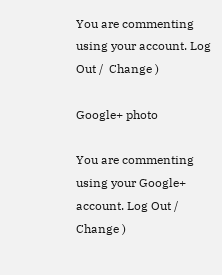You are commenting using your account. Log Out /  Change )

Google+ photo

You are commenting using your Google+ account. Log Out /  Change )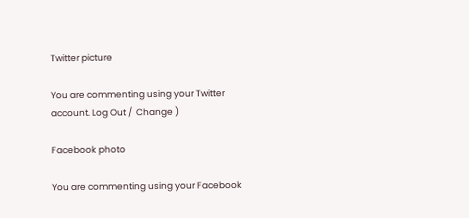Twitter picture

You are commenting using your Twitter account. Log Out /  Change )

Facebook photo

You are commenting using your Facebook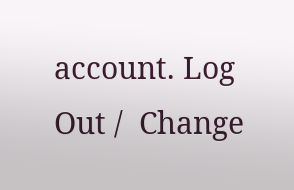account. Log Out /  Change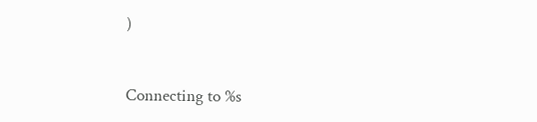)


Connecting to %s